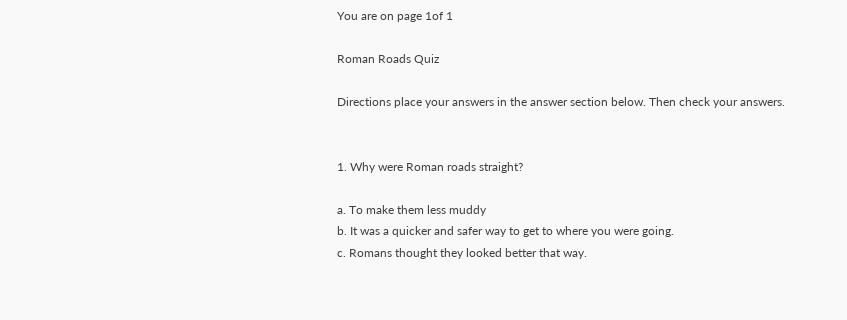You are on page 1of 1

Roman Roads Quiz

Directions place your answers in the answer section below. Then check your answers.


1. Why were Roman roads straight?

a. To make them less muddy
b. It was a quicker and safer way to get to where you were going.
c. Romans thought they looked better that way.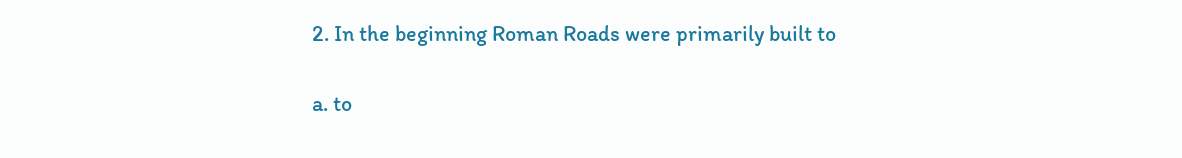2. In the beginning Roman Roads were primarily built to

a. to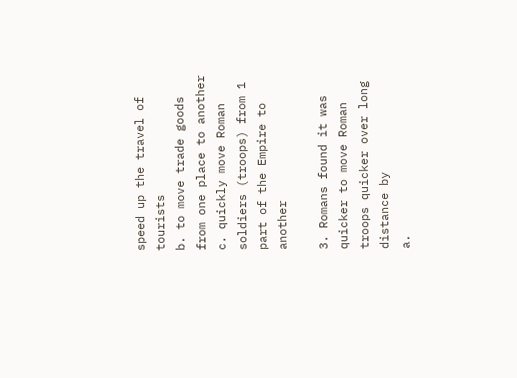speed up the travel of tourists
b. to move trade goods from one place to another
c. quickly move Roman soldiers (troops) from 1 part of the Empire to another

3. Romans found it was quicker to move Roman troops quicker over long distance by
a.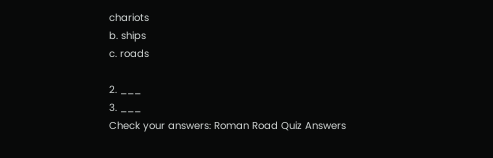chariots
b. ships
c. roads

2. ___
3. ___
Check your answers: Roman Road Quiz Answers